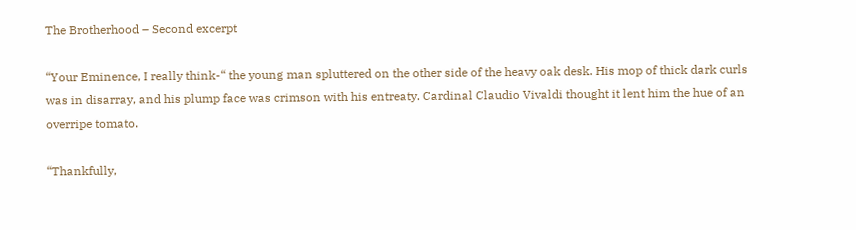The Brotherhood – Second excerpt

“Your Eminence, I really think-“ the young man spluttered on the other side of the heavy oak desk. His mop of thick dark curls was in disarray, and his plump face was crimson with his entreaty. Cardinal Claudio Vivaldi thought it lent him the hue of an overripe tomato.

“Thankfully,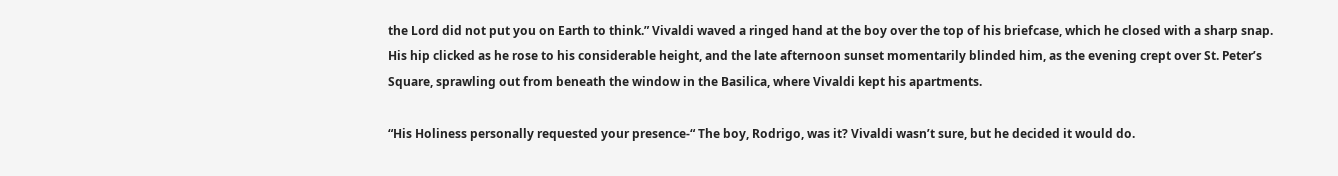the Lord did not put you on Earth to think.” Vivaldi waved a ringed hand at the boy over the top of his briefcase, which he closed with a sharp snap. His hip clicked as he rose to his considerable height, and the late afternoon sunset momentarily blinded him, as the evening crept over St. Peter’s Square, sprawling out from beneath the window in the Basilica, where Vivaldi kept his apartments.

“His Holiness personally requested your presence-“ The boy, Rodrigo, was it? Vivaldi wasn’t sure, but he decided it would do.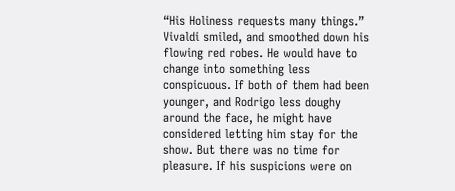“His Holiness requests many things.” Vivaldi smiled, and smoothed down his flowing red robes. He would have to change into something less conspicuous. If both of them had been younger, and Rodrigo less doughy around the face, he might have considered letting him stay for the show. But there was no time for pleasure. If his suspicions were on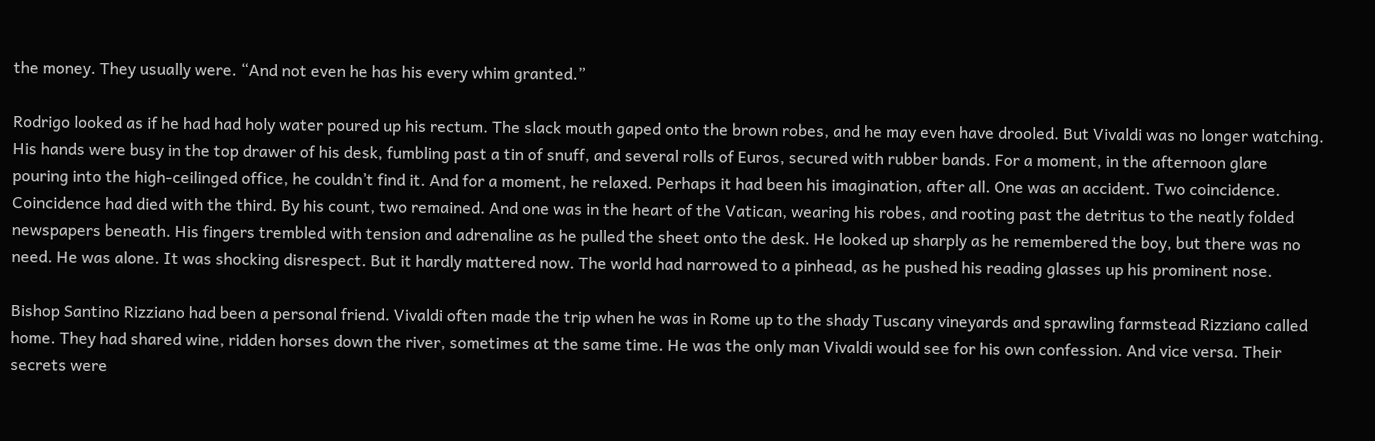the money. They usually were. “And not even he has his every whim granted.”

Rodrigo looked as if he had had holy water poured up his rectum. The slack mouth gaped onto the brown robes, and he may even have drooled. But Vivaldi was no longer watching. His hands were busy in the top drawer of his desk, fumbling past a tin of snuff, and several rolls of Euros, secured with rubber bands. For a moment, in the afternoon glare pouring into the high-ceilinged office, he couldn’t find it. And for a moment, he relaxed. Perhaps it had been his imagination, after all. One was an accident. Two coincidence. Coincidence had died with the third. By his count, two remained. And one was in the heart of the Vatican, wearing his robes, and rooting past the detritus to the neatly folded newspapers beneath. His fingers trembled with tension and adrenaline as he pulled the sheet onto the desk. He looked up sharply as he remembered the boy, but there was no need. He was alone. It was shocking disrespect. But it hardly mattered now. The world had narrowed to a pinhead, as he pushed his reading glasses up his prominent nose.

Bishop Santino Rizziano had been a personal friend. Vivaldi often made the trip when he was in Rome up to the shady Tuscany vineyards and sprawling farmstead Rizziano called home. They had shared wine, ridden horses down the river, sometimes at the same time. He was the only man Vivaldi would see for his own confession. And vice versa. Their secrets were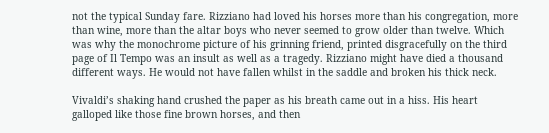not the typical Sunday fare. Rizziano had loved his horses more than his congregation, more than wine, more than the altar boys who never seemed to grow older than twelve. Which was why the monochrome picture of his grinning friend, printed disgracefully on the third page of Il Tempo was an insult as well as a tragedy. Rizziano might have died a thousand different ways. He would not have fallen whilst in the saddle and broken his thick neck.

Vivaldi’s shaking hand crushed the paper as his breath came out in a hiss. His heart galloped like those fine brown horses, and then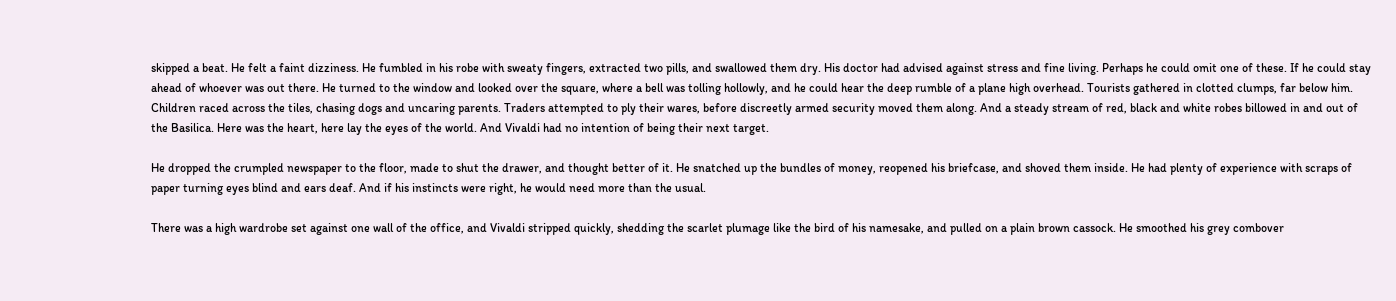skipped a beat. He felt a faint dizziness. He fumbled in his robe with sweaty fingers, extracted two pills, and swallowed them dry. His doctor had advised against stress and fine living. Perhaps he could omit one of these. If he could stay ahead of whoever was out there. He turned to the window and looked over the square, where a bell was tolling hollowly, and he could hear the deep rumble of a plane high overhead. Tourists gathered in clotted clumps, far below him. Children raced across the tiles, chasing dogs and uncaring parents. Traders attempted to ply their wares, before discreetly armed security moved them along. And a steady stream of red, black and white robes billowed in and out of the Basilica. Here was the heart, here lay the eyes of the world. And Vivaldi had no intention of being their next target.

He dropped the crumpled newspaper to the floor, made to shut the drawer, and thought better of it. He snatched up the bundles of money, reopened his briefcase, and shoved them inside. He had plenty of experience with scraps of paper turning eyes blind and ears deaf. And if his instincts were right, he would need more than the usual.

There was a high wardrobe set against one wall of the office, and Vivaldi stripped quickly, shedding the scarlet plumage like the bird of his namesake, and pulled on a plain brown cassock. He smoothed his grey combover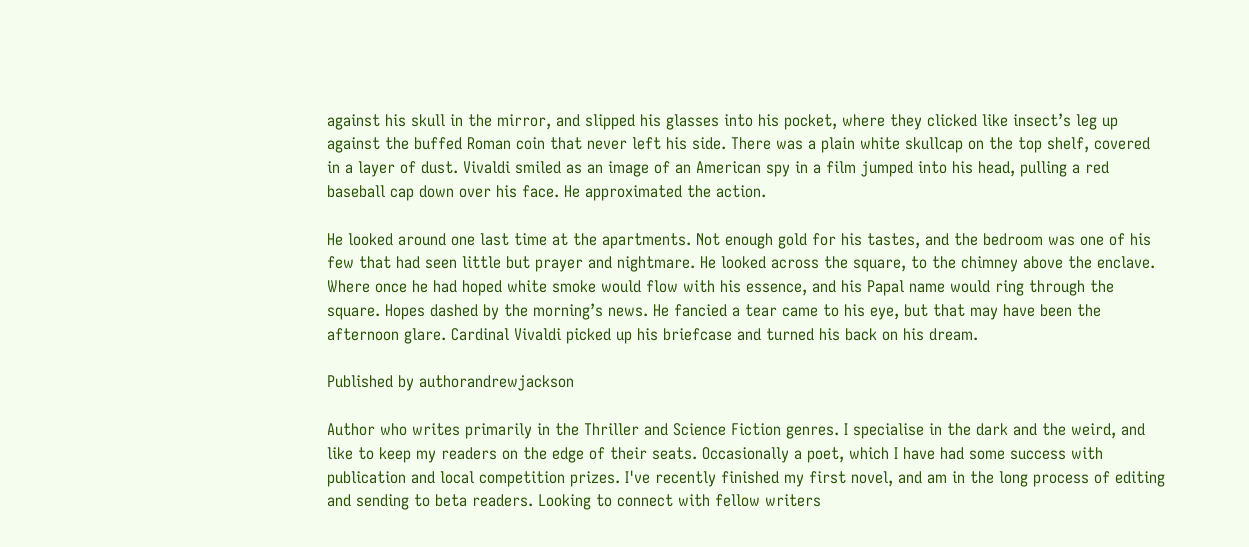against his skull in the mirror, and slipped his glasses into his pocket, where they clicked like insect’s leg up against the buffed Roman coin that never left his side. There was a plain white skullcap on the top shelf, covered in a layer of dust. Vivaldi smiled as an image of an American spy in a film jumped into his head, pulling a red baseball cap down over his face. He approximated the action.

He looked around one last time at the apartments. Not enough gold for his tastes, and the bedroom was one of his few that had seen little but prayer and nightmare. He looked across the square, to the chimney above the enclave. Where once he had hoped white smoke would flow with his essence, and his Papal name would ring through the square. Hopes dashed by the morning’s news. He fancied a tear came to his eye, but that may have been the afternoon glare. Cardinal Vivaldi picked up his briefcase and turned his back on his dream.

Published by authorandrewjackson

Author who writes primarily in the Thriller and Science Fiction genres. I specialise in the dark and the weird, and like to keep my readers on the edge of their seats. Occasionally a poet, which I have had some success with publication and local competition prizes. I've recently finished my first novel, and am in the long process of editing and sending to beta readers. Looking to connect with fellow writers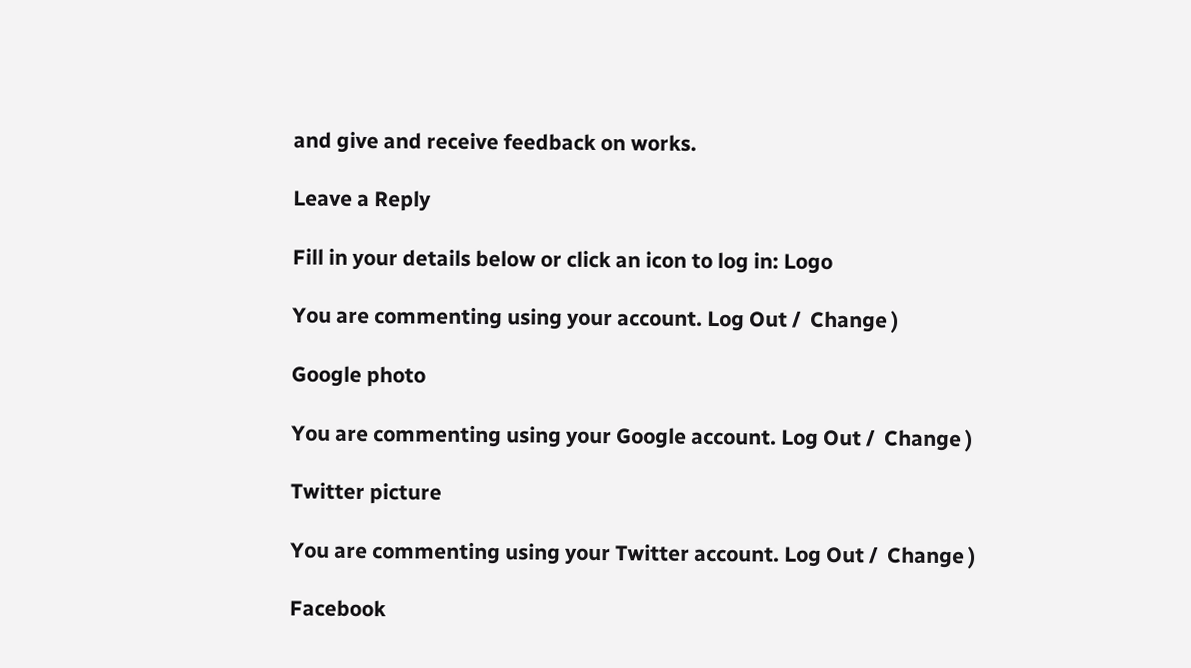and give and receive feedback on works.

Leave a Reply

Fill in your details below or click an icon to log in: Logo

You are commenting using your account. Log Out /  Change )

Google photo

You are commenting using your Google account. Log Out /  Change )

Twitter picture

You are commenting using your Twitter account. Log Out /  Change )

Facebook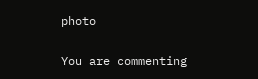photo

You are commenting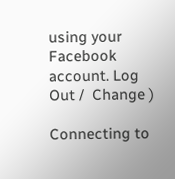using your Facebook account. Log Out /  Change )

Connecting to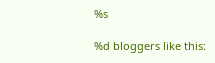%s

%d bloggers like this: